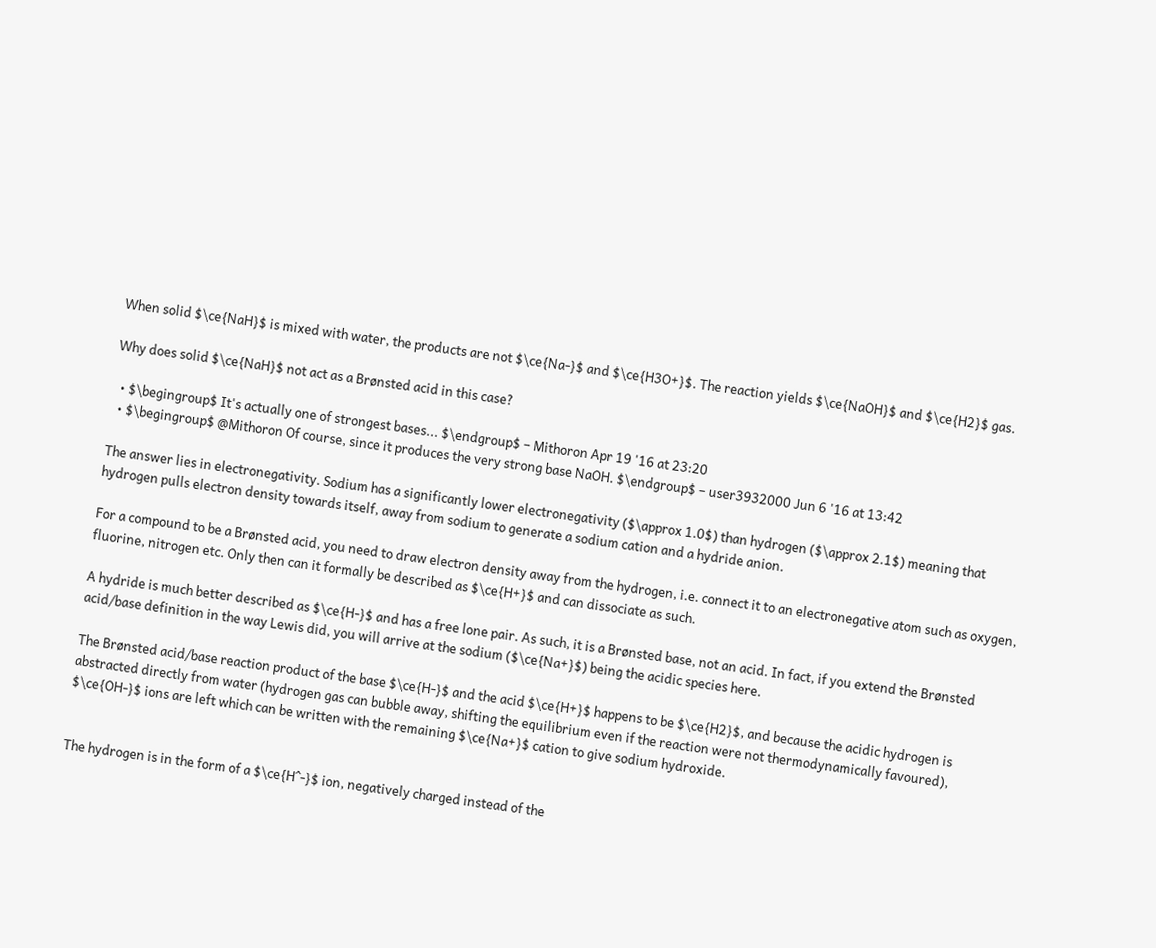When solid $\ce{NaH}$ is mixed with water, the products are not $\ce{Na-}$ and $\ce{H3O+}$. The reaction yields $\ce{NaOH}$ and $\ce{H2}$ gas.

Why does solid $\ce{NaH}$ not act as a Brønsted acid in this case?

  • $\begingroup$ It's actually one of strongest bases... $\endgroup$ – Mithoron Apr 19 '16 at 23:20
  • $\begingroup$ @Mithoron Of course, since it produces the very strong base NaOH. $\endgroup$ – user3932000 Jun 6 '16 at 13:42

The answer lies in electronegativity. Sodium has a significantly lower electronegativity ($\approx 1.0$) than hydrogen ($\approx 2.1$) meaning that hydrogen pulls electron density towards itself, away from sodium to generate a sodium cation and a hydride anion.

For a compound to be a Brønsted acid, you need to draw electron density away from the hydrogen, i.e. connect it to an electronegative atom such as oxygen, fluorine, nitrogen etc. Only then can it formally be described as $\ce{H+}$ and can dissociate as such.

A hydride is much better described as $\ce{H-}$ and has a free lone pair. As such, it is a Brønsted base, not an acid. In fact, if you extend the Brønsted acid/base definition in the way Lewis did, you will arrive at the sodium ($\ce{Na+}$) being the acidic species here.

The Brønsted acid/base reaction product of the base $\ce{H-}$ and the acid $\ce{H+}$ happens to be $\ce{H2}$, and because the acidic hydrogen is abstracted directly from water (hydrogen gas can bubble away, shifting the equilibrium even if the reaction were not thermodynamically favoured), $\ce{OH-}$ ions are left which can be written with the remaining $\ce{Na+}$ cation to give sodium hydroxide.


The hydrogen is in the form of a $\ce{H^-}$ ion, negatively charged instead of the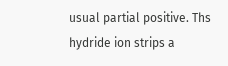usual partial positive. Ths hydride ion strips a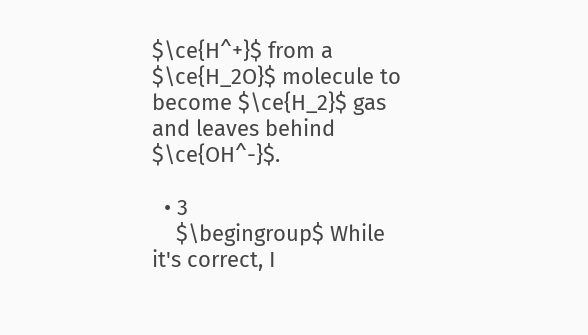$\ce{H^+}$ from a $\ce{H_2O}$ molecule to become $\ce{H_2}$ gas and leaves behind $\ce{OH^-}$.

  • 3
    $\begingroup$ While it's correct, I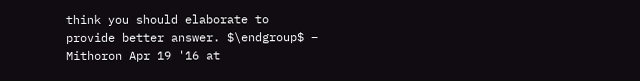think you should elaborate to provide better answer. $\endgroup$ – Mithoron Apr 19 '16 at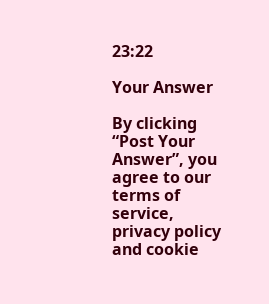23:22

Your Answer

By clicking “Post Your Answer”, you agree to our terms of service, privacy policy and cookie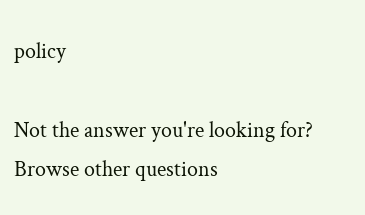policy

Not the answer you're looking for? Browse other questions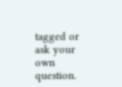tagged or ask your own question.